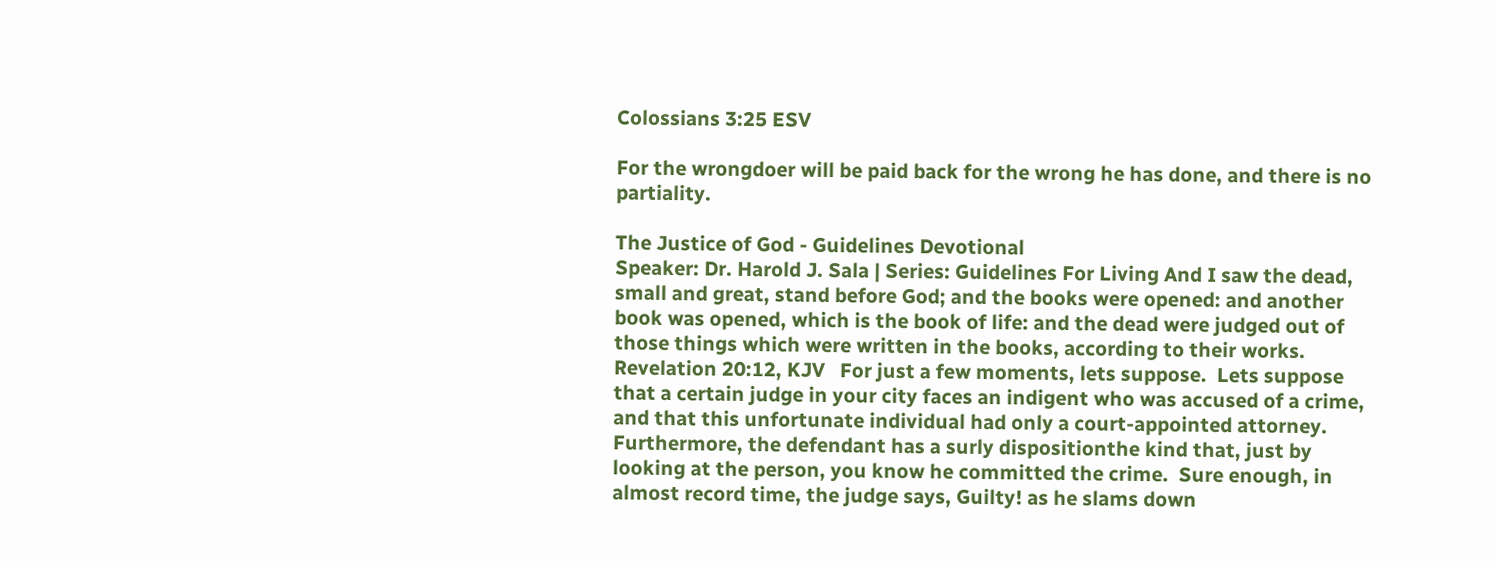Colossians 3:25 ESV

For the wrongdoer will be paid back for the wrong he has done, and there is no partiality.

The Justice of God - Guidelines Devotional
Speaker: Dr. Harold J. Sala | Series: Guidelines For Living And I saw the dead, small and great, stand before God; and the books were opened: and another book was opened, which is the book of life: and the dead were judged out of those things which were written in the books, according to their works.  Revelation 20:12, KJV   For just a few moments, lets suppose.  Lets suppose that a certain judge in your city faces an indigent who was accused of a crime, and that this unfortunate individual had only a court-appointed attorney.  Furthermore, the defendant has a surly dispositionthe kind that, just by looking at the person, you know he committed the crime.  Sure enough, in almost record time, the judge says, Guilty! as he slams down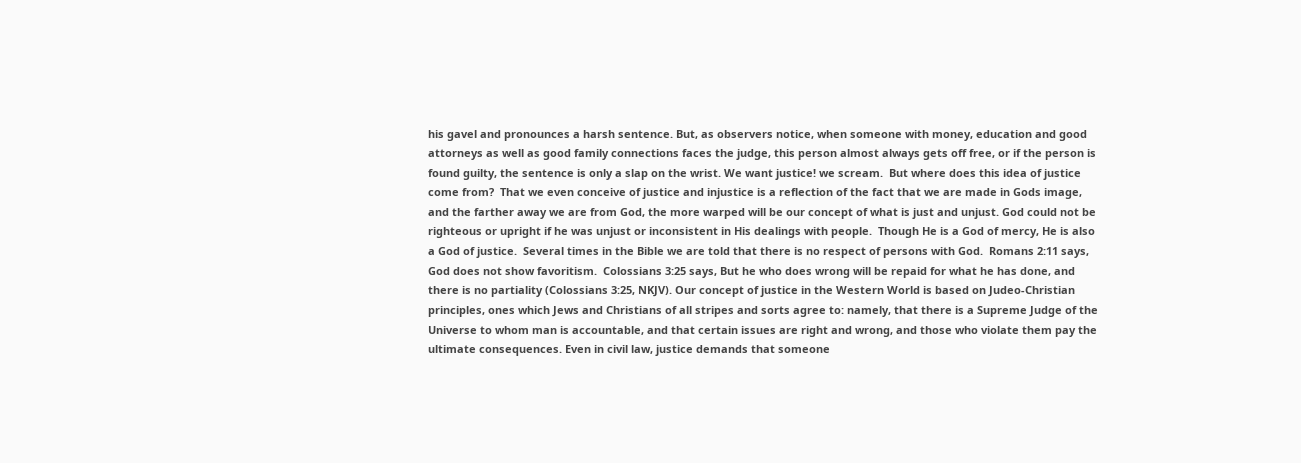his gavel and pronounces a harsh sentence. But, as observers notice, when someone with money, education and good attorneys as well as good family connections faces the judge, this person almost always gets off free, or if the person is found guilty, the sentence is only a slap on the wrist. We want justice! we scream.  But where does this idea of justice come from?  That we even conceive of justice and injustice is a reflection of the fact that we are made in Gods image, and the farther away we are from God, the more warped will be our concept of what is just and unjust. God could not be righteous or upright if he was unjust or inconsistent in His dealings with people.  Though He is a God of mercy, He is also a God of justice.  Several times in the Bible we are told that there is no respect of persons with God.  Romans 2:11 says, God does not show favoritism.  Colossians 3:25 says, But he who does wrong will be repaid for what he has done, and there is no partiality (Colossians 3:25, NKJV). Our concept of justice in the Western World is based on Judeo-Christian principles, ones which Jews and Christians of all stripes and sorts agree to: namely, that there is a Supreme Judge of the Universe to whom man is accountable, and that certain issues are right and wrong, and those who violate them pay the ultimate consequences. Even in civil law, justice demands that someone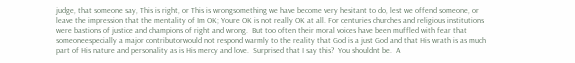judge, that someone say, This is right, or This is wrongsomething we have become very hesitant to do, lest we offend someone, or leave the impression that the mentality of Im OK; Youre OK is not really OK at all. For centuries churches and religious institutions were bastions of justice and champions of right and wrong.  But too often their moral voices have been muffled with fear that someoneespecially a major contributorwould not respond warmly to the reality that God is a just God and that His wrath is as much part of His nature and personality as is His mercy and love.  Surprised that I say this?  You shouldnt be.  A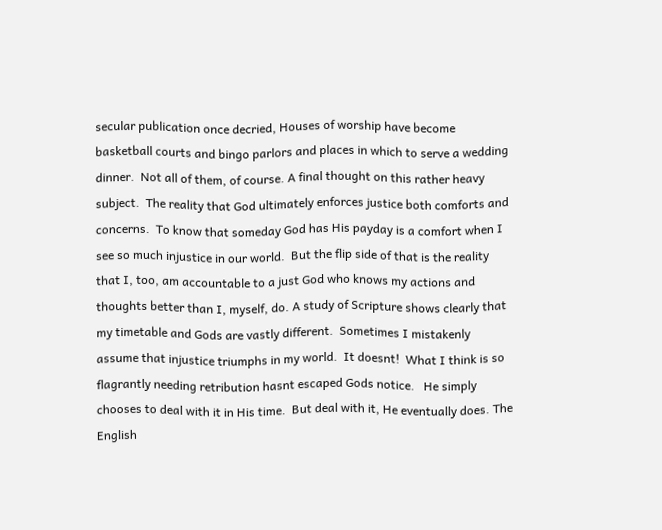secular publication once decried, Houses of worship have become basketball courts and bingo parlors and places in which to serve a wedding dinner.  Not all of them, of course. A final thought on this rather heavy subject.  The reality that God ultimately enforces justice both comforts and concerns.  To know that someday God has His payday is a comfort when I see so much injustice in our world.  But the flip side of that is the reality that I, too, am accountable to a just God who knows my actions and thoughts better than I, myself, do. A study of Scripture shows clearly that my timetable and Gods are vastly different.  Sometimes I mistakenly assume that injustice triumphs in my world.  It doesnt!  What I think is so flagrantly needing retribution hasnt escaped Gods notice.   He simply chooses to deal with it in His time.  But deal with it, He eventually does. The English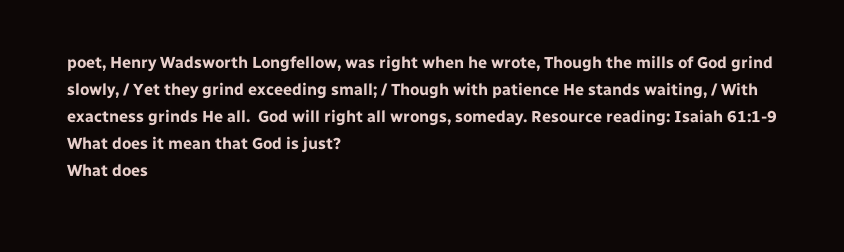poet, Henry Wadsworth Longfellow, was right when he wrote, Though the mills of God grind slowly, / Yet they grind exceeding small; / Though with patience He stands waiting, / With exactness grinds He all.  God will right all wrongs, someday. Resource reading: Isaiah 61:1-9
What does it mean that God is just?
What does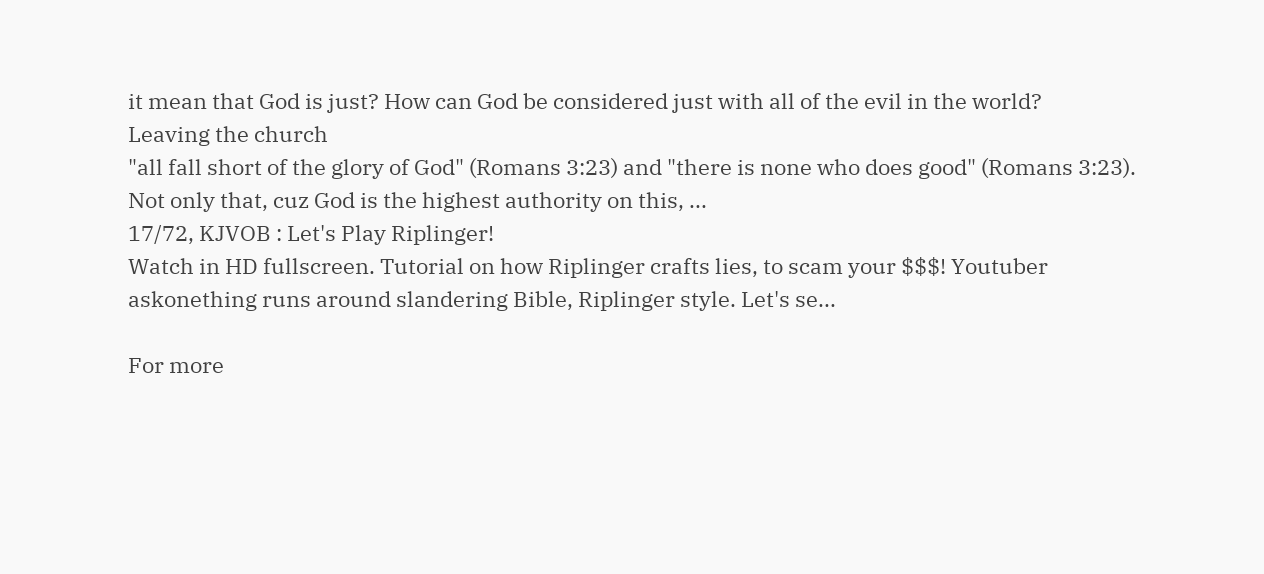it mean that God is just? How can God be considered just with all of the evil in the world?
Leaving the church
"all fall short of the glory of God" (Romans 3:23) and "there is none who does good" (Romans 3:23). Not only that, cuz God is the highest authority on this, ...
17/72, KJVOB : Let's Play Riplinger!
Watch in HD fullscreen. Tutorial on how Riplinger crafts lies, to scam your $$$! Youtuber askonething runs around slandering Bible, Riplinger style. Let's se...

For more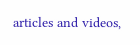articles and videos,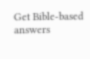Get Bible-based answers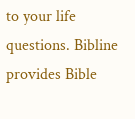to your life questions. Bibline provides Bible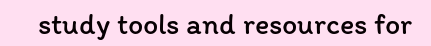study tools and resources for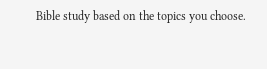Bible study based on the topics you choose.